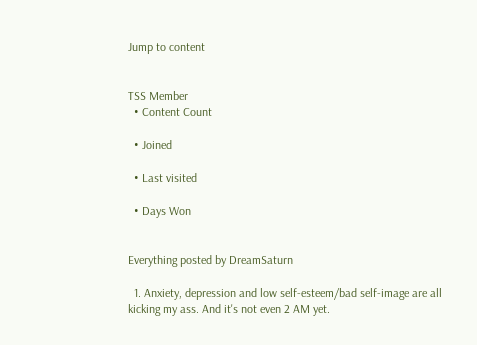Jump to content


TSS Member
  • Content Count

  • Joined

  • Last visited

  • Days Won


Everything posted by DreamSaturn

  1. Anxiety, depression and low self-esteem/bad self-image are all kicking my ass. And it's not even 2 AM yet.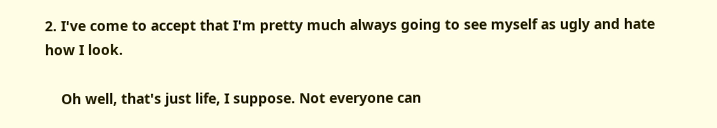2. I've come to accept that I'm pretty much always going to see myself as ugly and hate how I look.

    Oh well, that's just life, I suppose. Not everyone can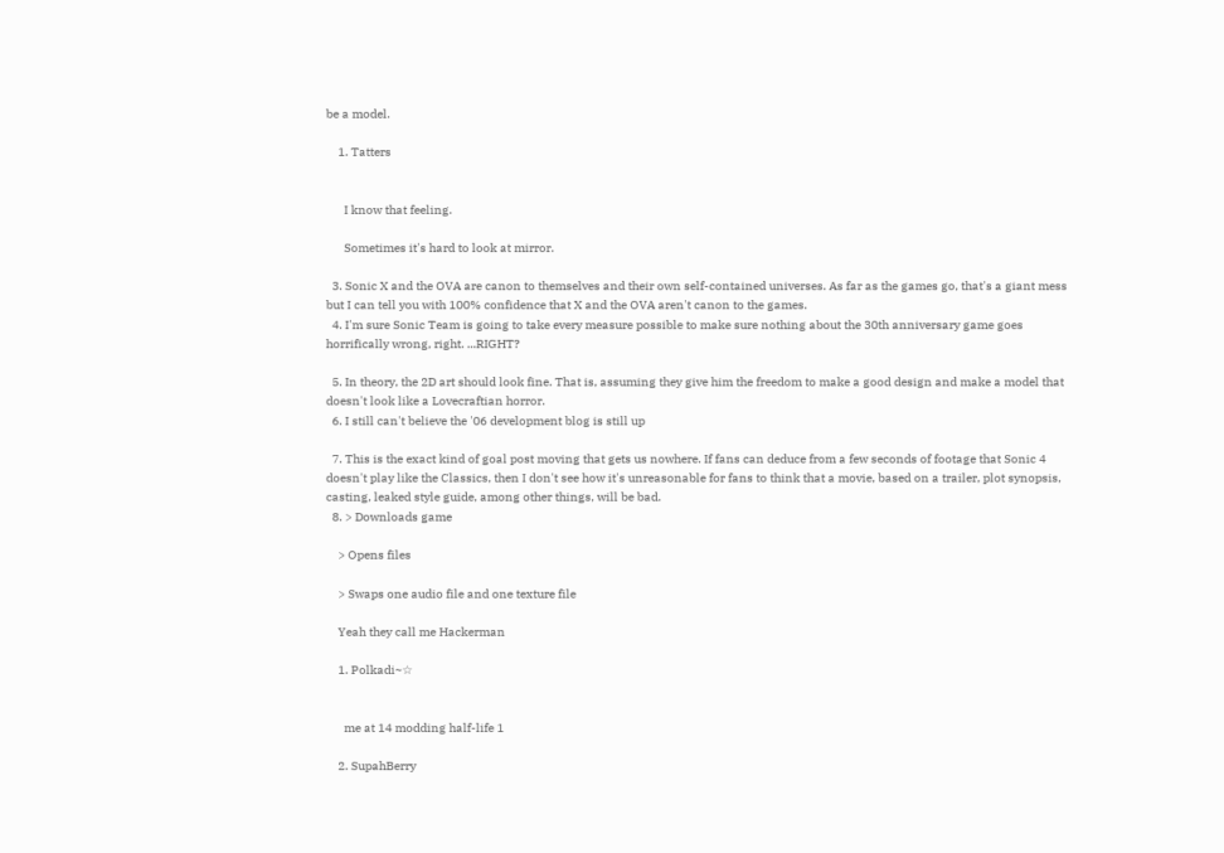be a model.

    1. Tatters


      I know that feeling.

      Sometimes it's hard to look at mirror.

  3. Sonic X and the OVA are canon to themselves and their own self-contained universes. As far as the games go, that's a giant mess but I can tell you with 100% confidence that X and the OVA aren't canon to the games.
  4. I'm sure Sonic Team is going to take every measure possible to make sure nothing about the 30th anniversary game goes horrifically wrong, right. ...RIGHT?

  5. In theory, the 2D art should look fine. That is, assuming they give him the freedom to make a good design and make a model that doesn't look like a Lovecraftian horror.
  6. I still can't believe the '06 development blog is still up

  7. This is the exact kind of goal post moving that gets us nowhere. If fans can deduce from a few seconds of footage that Sonic 4 doesn't play like the Classics, then I don't see how it's unreasonable for fans to think that a movie, based on a trailer, plot synopsis, casting, leaked style guide, among other things, will be bad.
  8. > Downloads game

    > Opens files

    > Swaps one audio file and one texture file

    Yeah they call me Hackerman

    1. Polkadi~☆


      me at 14 modding half-life 1

    2. SupahBerry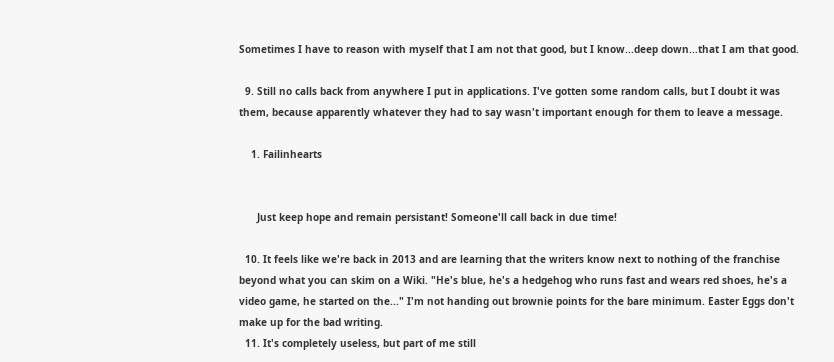Sometimes I have to reason with myself that I am not that good, but I know...deep down...that I am that good.

  9. Still no calls back from anywhere I put in applications. I've gotten some random calls, but I doubt it was them, because apparently whatever they had to say wasn't important enough for them to leave a message.

    1. Failinhearts


      Just keep hope and remain persistant! Someone'll call back in due time!

  10. It feels like we're back in 2013 and are learning that the writers know next to nothing of the franchise beyond what you can skim on a Wiki. "He's blue, he's a hedgehog who runs fast and wears red shoes, he's a video game, he started on the..." I'm not handing out brownie points for the bare minimum. Easter Eggs don't make up for the bad writing.
  11. It's completely useless, but part of me still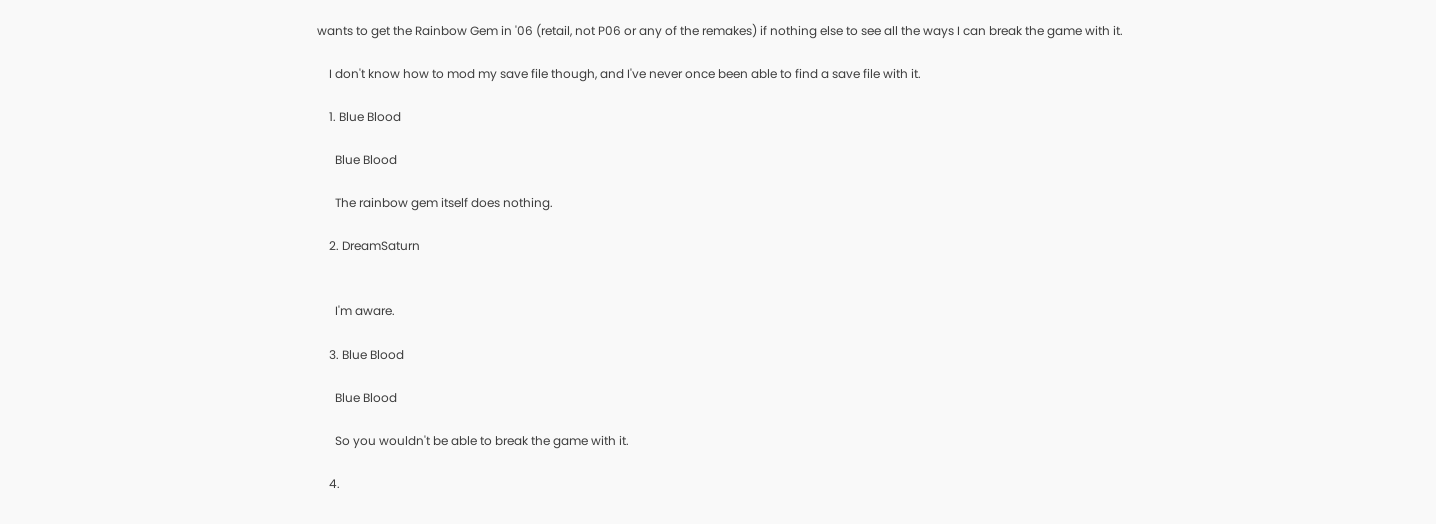wants to get the Rainbow Gem in '06 (retail, not P06 or any of the remakes) if nothing else to see all the ways I can break the game with it.

    I don't know how to mod my save file though, and I've never once been able to find a save file with it.

    1. Blue Blood

      Blue Blood

      The rainbow gem itself does nothing.

    2. DreamSaturn


      I'm aware.

    3. Blue Blood

      Blue Blood

      So you wouldn't be able to break the game with it.

    4.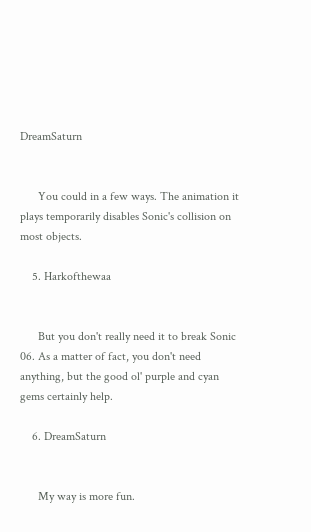DreamSaturn


      You could in a few ways. The animation it plays temporarily disables Sonic's collision on most objects.

    5. Harkofthewaa


      But you don't really need it to break Sonic 06. As a matter of fact, you don't need anything, but the good ol' purple and cyan gems certainly help.

    6. DreamSaturn


      My way is more fun.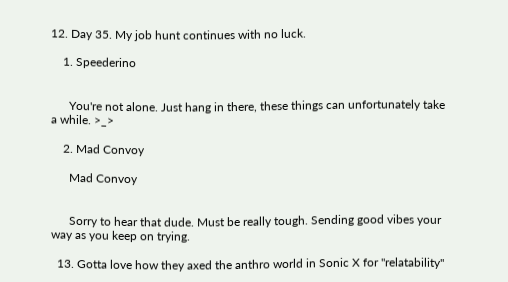12. Day 35. My job hunt continues with no luck.

    1. Speederino


      You're not alone. Just hang in there, these things can unfortunately take a while. >_>

    2. Mad Convoy

      Mad Convoy


      Sorry to hear that dude. Must be really tough. Sending good vibes your way as you keep on trying.

  13. Gotta love how they axed the anthro world in Sonic X for "relatability"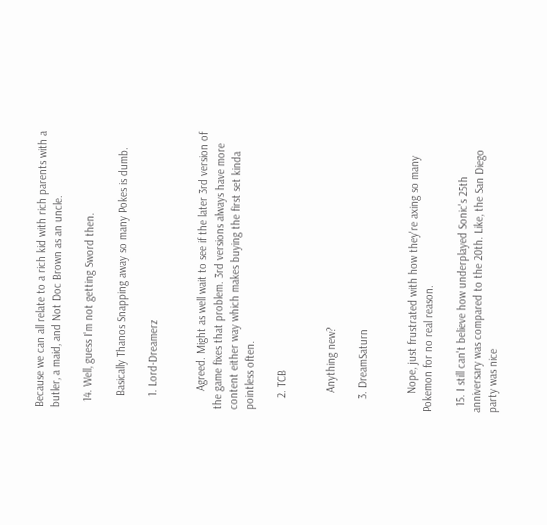Because we can all relate to a rich kid with rich parents with a butler, a maid, and Not Doc Brown as an uncle.

  14. Well, guess I'm not getting Sword then.

    Basically Thanos Snapping away so many Pokes is dumb.

    1. Lord-Dreamerz


      Agreed. Might as well wait to see if the later 3rd version of the game fixes that problem. 3rd versions always have more content either way which makes buying the first set kinda pointless often.

    2. TCB


      Anything new?

    3. DreamSaturn


      Nope, just frustrated with how they're axing so many Pokemon for no real reason.

  15. I still can't believe how underplayed Sonic's 25th anniversary was compared to the 20th. Like, the San Diego party was nice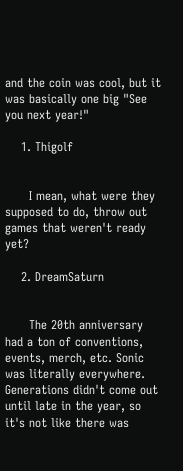and the coin was cool, but it was basically one big "See you next year!"

    1. Thigolf


      I mean, what were they supposed to do, throw out games that weren't ready yet?

    2. DreamSaturn


      The 20th anniversary had a ton of conventions, events, merch, etc. Sonic was literally everywhere. Generations didn't come out until late in the year, so it's not like there was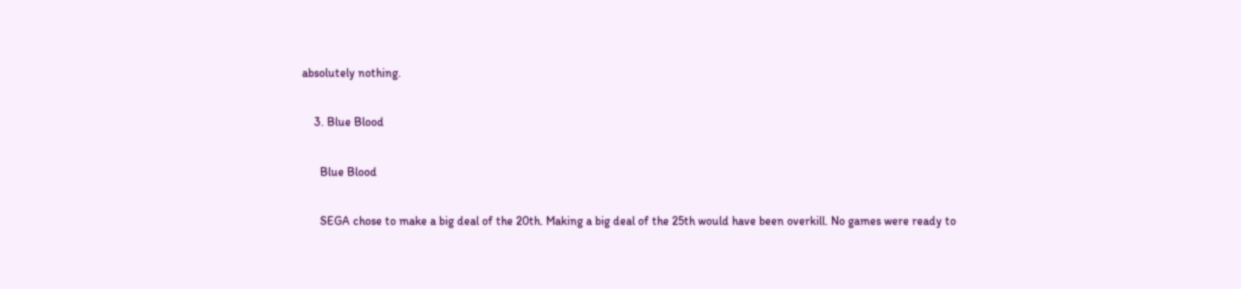absolutely nothing.

    3. Blue Blood

      Blue Blood

      SEGA chose to make a big deal of the 20th. Making a big deal of the 25th would have been overkill. No games were ready to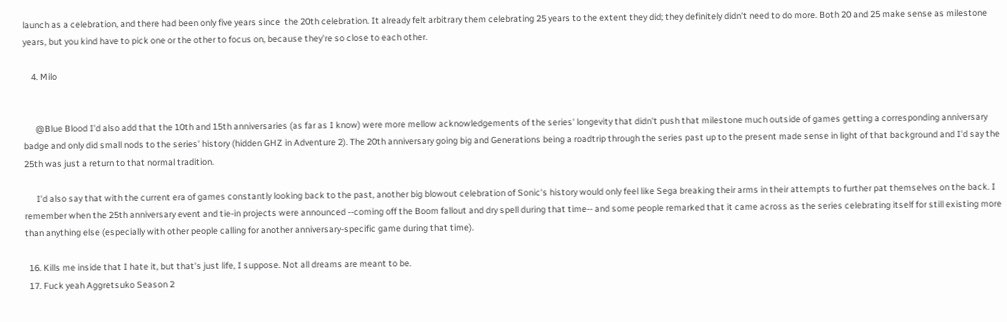launch as a celebration, and there had been only five years since  the 20th celebration. It already felt arbitrary them celebrating 25 years to the extent they did; they definitely didn't need to do more. Both 20 and 25 make sense as milestone years, but you kind have to pick one or the other to focus on, because they're so close to each other.

    4. Milo


      @Blue Blood I'd also add that the 10th and 15th anniversaries (as far as I know) were more mellow acknowledgements of the series' longevity that didn't push that milestone much outside of games getting a corresponding anniversary badge and only did small nods to the series' history (hidden GHZ in Adventure 2). The 20th anniversary going big and Generations being a roadtrip through the series past up to the present made sense in light of that background and I'd say the 25th was just a return to that normal tradition.

      I'd also say that with the current era of games constantly looking back to the past, another big blowout celebration of Sonic's history would only feel like Sega breaking their arms in their attempts to further pat themselves on the back. I remember when the 25th anniversary event and tie-in projects were announced --coming off the Boom fallout and dry spell during that time-- and some people remarked that it came across as the series celebrating itself for still existing more than anything else (especially with other people calling for another anniversary-specific game during that time).

  16. Kills me inside that I hate it, but that's just life, I suppose. Not all dreams are meant to be.
  17. Fuck yeah Aggretsuko Season 2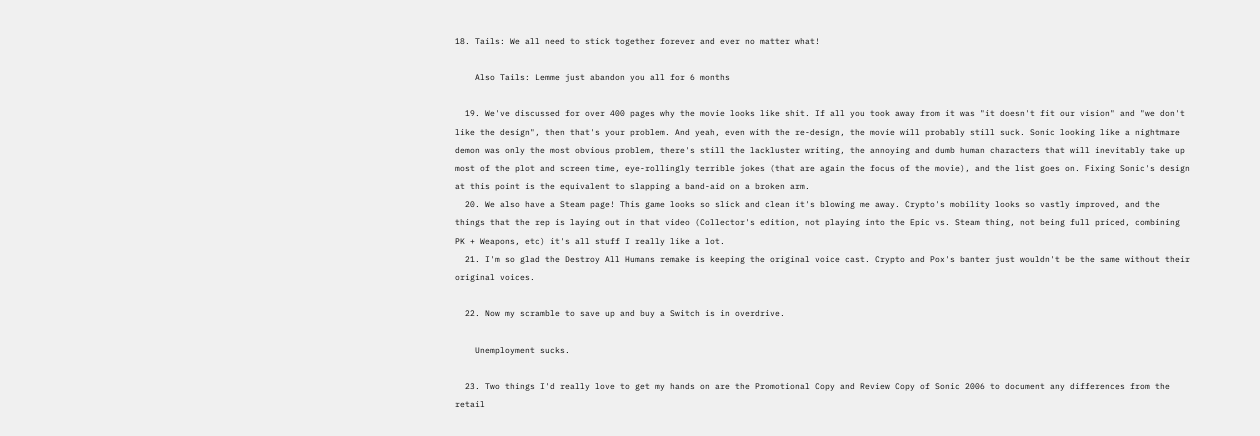18. Tails: We all need to stick together forever and ever no matter what!

    Also Tails: Lemme just abandon you all for 6 months

  19. We've discussed for over 400 pages why the movie looks like shit. If all you took away from it was "it doesn't fit our vision" and "we don't like the design", then that's your problem. And yeah, even with the re-design, the movie will probably still suck. Sonic looking like a nightmare demon was only the most obvious problem, there's still the lackluster writing, the annoying and dumb human characters that will inevitably take up most of the plot and screen time, eye-rollingly terrible jokes (that are again the focus of the movie), and the list goes on. Fixing Sonic's design at this point is the equivalent to slapping a band-aid on a broken arm.
  20. We also have a Steam page! This game looks so slick and clean it's blowing me away. Crypto's mobility looks so vastly improved, and the things that the rep is laying out in that video (Collector's edition, not playing into the Epic vs. Steam thing, not being full priced, combining PK + Weapons, etc) it's all stuff I really like a lot.
  21. I'm so glad the Destroy All Humans remake is keeping the original voice cast. Crypto and Pox's banter just wouldn't be the same without their original voices.

  22. Now my scramble to save up and buy a Switch is in overdrive.

    Unemployment sucks.

  23. Two things I'd really love to get my hands on are the Promotional Copy and Review Copy of Sonic 2006 to document any differences from the retail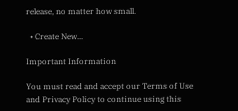release, no matter how small.

  • Create New...

Important Information

You must read and accept our Terms of Use and Privacy Policy to continue using this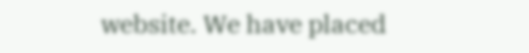website. We have placed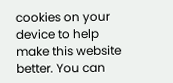cookies on your device to help make this website better. You can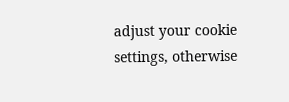adjust your cookie settings, otherwise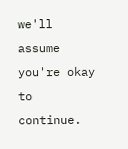we'll assume you're okay to continue.